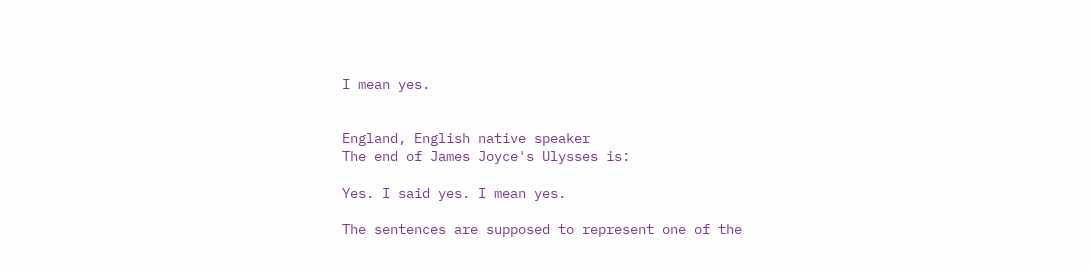I mean yes.


England, English native speaker
The end of James Joyce's Ulysses is:

Yes. I said yes. I mean yes.

The sentences are supposed to represent one of the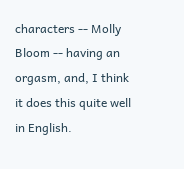characters -- Molly Bloom -- having an orgasm, and, I think it does this quite well in English.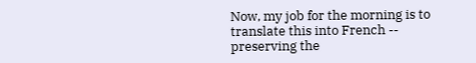Now, my job for the morning is to translate this into French -- preserving the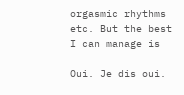orgasmic rhythms etc. But the best I can manage is

Oui. Je dis oui.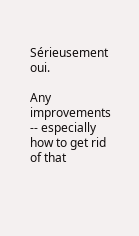Sérieusement oui.

Any improvements -- especially how to get rid of that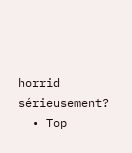horrid sérieusement?
  • Top